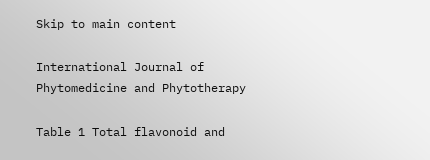Skip to main content

International Journal of Phytomedicine and Phytotherapy

Table 1 Total flavonoid and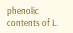phenolic contents of L.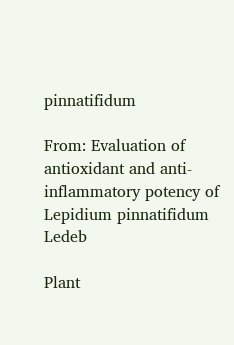pinnatifidum

From: Evaluation of antioxidant and anti-inflammatory potency of Lepidium pinnatifidum Ledeb

Plant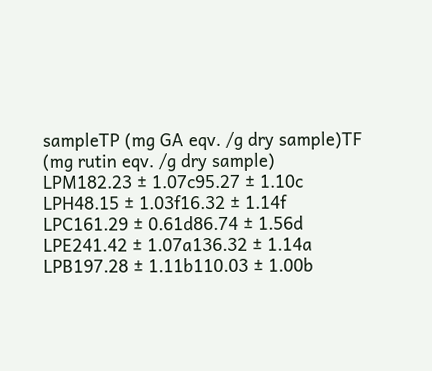sampleTP (mg GA eqv. /g dry sample)TF (mg rutin eqv. /g dry sample)
LPM182.23 ± 1.07c95.27 ± 1.10c
LPH48.15 ± 1.03f16.32 ± 1.14f
LPC161.29 ± 0.61d86.74 ± 1.56d
LPE241.42 ± 1.07a136.32 ± 1.14a
LPB197.28 ± 1.11b110.03 ± 1.00b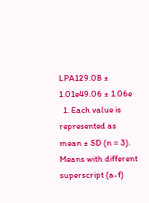LPA129.08 ± 1.01e49.06 ± 1.06e
  1. Each value is represented as mean ± SD (n = 3). Means with different superscript (a-f)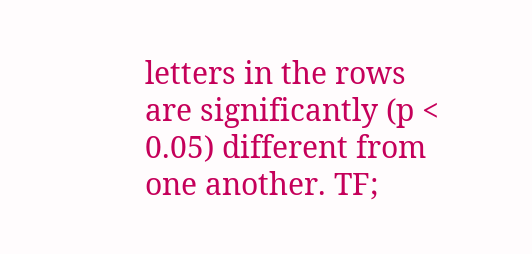letters in the rows are significantly (p < 0.05) different from one another. TF;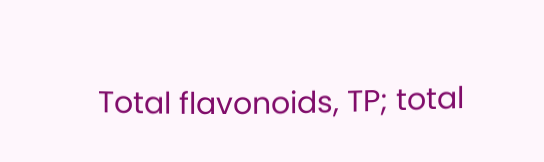Total flavonoids, TP; total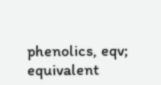phenolics, eqv; equivalent